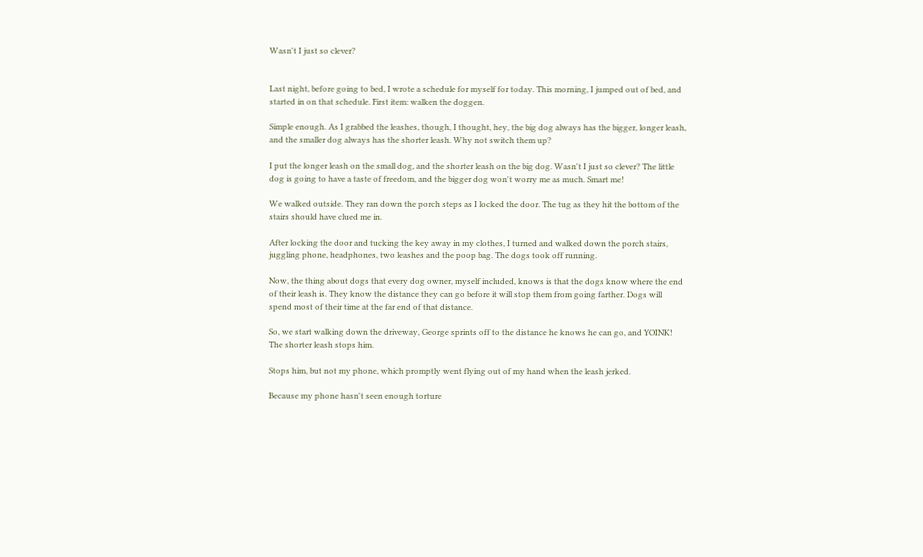Wasn't I just so clever?


Last night, before going to bed, I wrote a schedule for myself for today. This morning, I jumped out of bed, and started in on that schedule. First item: walken the doggen.

Simple enough. As I grabbed the leashes, though, I thought, hey, the big dog always has the bigger, longer leash, and the smaller dog always has the shorter leash. Why not switch them up?

I put the longer leash on the small dog, and the shorter leash on the big dog. Wasn't I just so clever? The little dog is going to have a taste of freedom, and the bigger dog won't worry me as much. Smart me!

We walked outside. They ran down the porch steps as I locked the door. The tug as they hit the bottom of the stairs should have clued me in.

After locking the door and tucking the key away in my clothes, I turned and walked down the porch stairs, juggling phone, headphones, two leashes and the poop bag. The dogs took off running.

Now, the thing about dogs that every dog owner, myself included, knows is that the dogs know where the end of their leash is. They know the distance they can go before it will stop them from going farther. Dogs will spend most of their time at the far end of that distance.

So, we start walking down the driveway, George sprints off to the distance he knows he can go, and YOINK! The shorter leash stops him.

Stops him, but not my phone, which promptly went flying out of my hand when the leash jerked.

Because my phone hasn't seen enough torture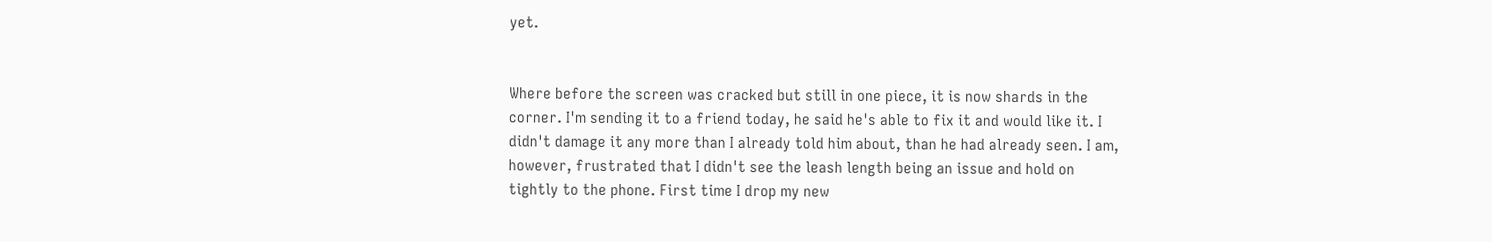yet.


Where before the screen was cracked but still in one piece, it is now shards in the corner. I'm sending it to a friend today, he said he's able to fix it and would like it. I didn't damage it any more than I already told him about, than he had already seen. I am, however, frustrated that I didn't see the leash length being an issue and hold on tightly to the phone. First time I drop my new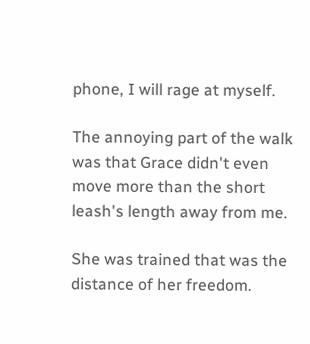phone, I will rage at myself.

The annoying part of the walk was that Grace didn't even move more than the short leash's length away from me.

She was trained that was the distance of her freedom.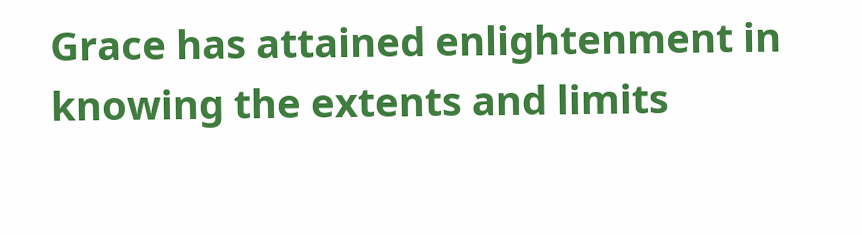Grace has attained enlightenment in knowing the extents and limits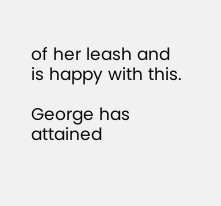of her leash and is happy with this.

George has attained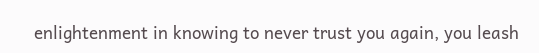enlightenment in knowing to never trust you again, you leash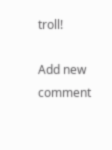troll!

Add new comment